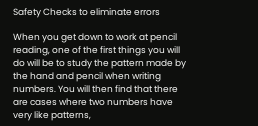Safety Checks to eliminate errors

When you get down to work at pencil reading, one of the first things you will do will be to study the pattern made by the hand and pencil when writing numbers. You will then find that there are cases where two numbers have very like patterns,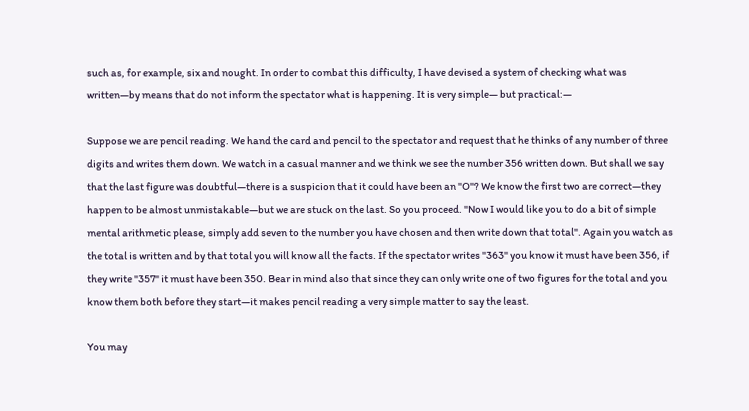such as, for example, six and nought. In order to combat this difficulty, I have devised a system of checking what was written—by means that do not inform the spectator what is happening. It is very simple— but practical:—

Suppose we are pencil reading. We hand the card and pencil to the spectator and request that he thinks of any number of three digits and writes them down. We watch in a casual manner and we think we see the number 356 written down. But shall we say that the last figure was doubtful—there is a suspicion that it could have been an "O"? We know the first two are correct—they happen to be almost unmistakable—but we are stuck on the last. So you proceed. "Now I would like you to do a bit of simple mental arithmetic please, simply add seven to the number you have chosen and then write down that total". Again you watch as the total is written and by that total you will know all the facts. If the spectator writes "363" you know it must have been 356, if they write "357" it must have been 350. Bear in mind also that since they can only write one of two figures for the total and you know them both before they start—it makes pencil reading a very simple matter to say the least.

You may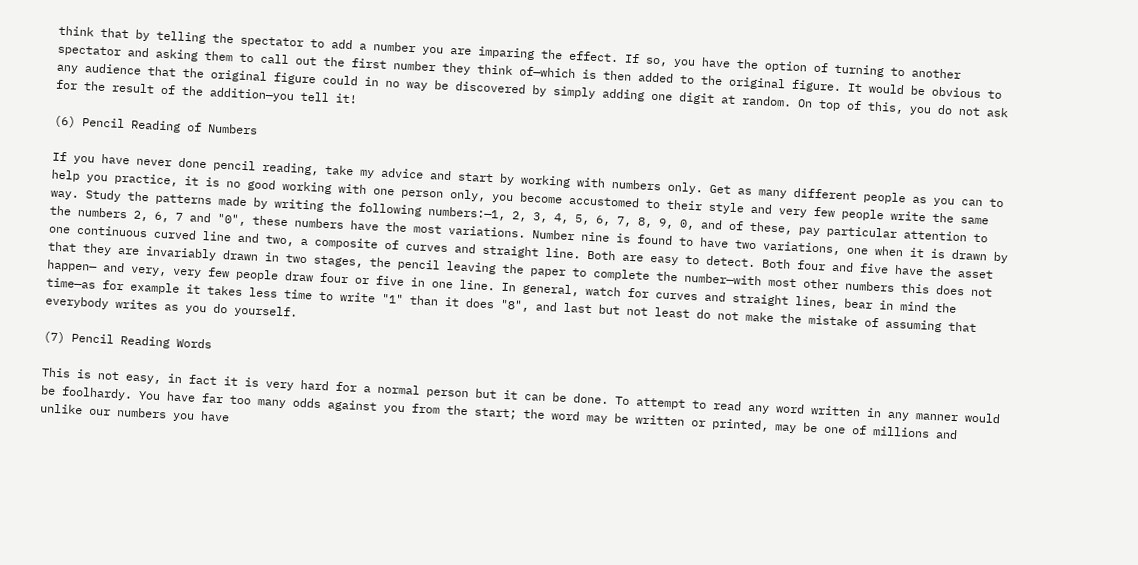think that by telling the spectator to add a number you are imparing the effect. If so, you have the option of turning to another spectator and asking them to call out the first number they think of—which is then added to the original figure. It would be obvious to any audience that the original figure could in no way be discovered by simply adding one digit at random. On top of this, you do not ask for the result of the addition—you tell it!

(6) Pencil Reading of Numbers

If you have never done pencil reading, take my advice and start by working with numbers only. Get as many different people as you can to help you practice, it is no good working with one person only, you become accustomed to their style and very few people write the same way. Study the patterns made by writing the following numbers:—1, 2, 3, 4, 5, 6, 7, 8, 9, 0, and of these, pay particular attention to the numbers 2, 6, 7 and "0", these numbers have the most variations. Number nine is found to have two variations, one when it is drawn by one continuous curved line and two, a composite of curves and straight line. Both are easy to detect. Both four and five have the asset that they are invariably drawn in two stages, the pencil leaving the paper to complete the number—with most other numbers this does not happen— and very, very few people draw four or five in one line. In general, watch for curves and straight lines, bear in mind the time—as for example it takes less time to write "1" than it does "8", and last but not least do not make the mistake of assuming that everybody writes as you do yourself.

(7) Pencil Reading Words

This is not easy, in fact it is very hard for a normal person but it can be done. To attempt to read any word written in any manner would be foolhardy. You have far too many odds against you from the start; the word may be written or printed, may be one of millions and unlike our numbers you have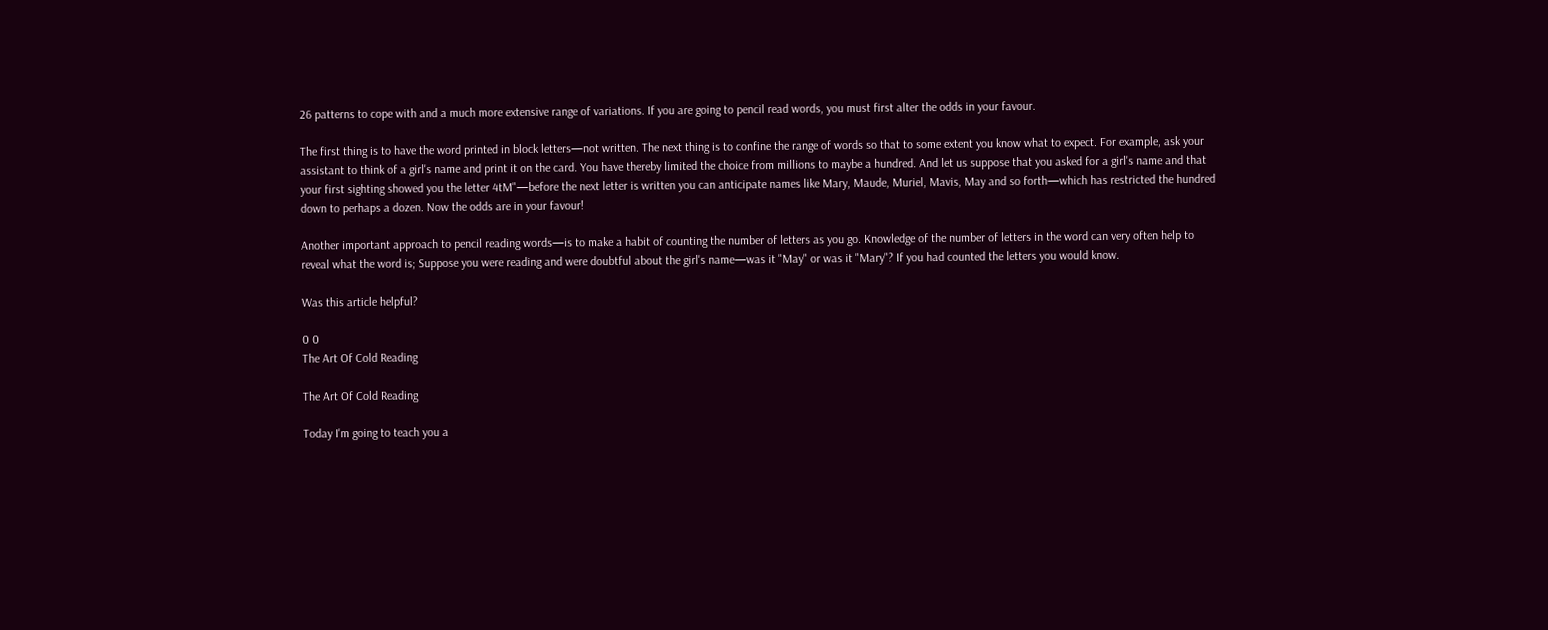26 patterns to cope with and a much more extensive range of variations. If you are going to pencil read words, you must first alter the odds in your favour.

The first thing is to have the word printed in block letters—not written. The next thing is to confine the range of words so that to some extent you know what to expect. For example, ask your assistant to think of a girl's name and print it on the card. You have thereby limited the choice from millions to maybe a hundred. And let us suppose that you asked for a girl's name and that your first sighting showed you the letter 4tM"—before the next letter is written you can anticipate names like Mary, Maude, Muriel, Mavis, May and so forth—which has restricted the hundred down to perhaps a dozen. Now the odds are in your favour!

Another important approach to pencil reading words—is to make a habit of counting the number of letters as you go. Knowledge of the number of letters in the word can very often help to reveal what the word is; Suppose you were reading and were doubtful about the girl's name—was it "May" or was it "Mary"? If you had counted the letters you would know.

Was this article helpful?

0 0
The Art Of Cold Reading

The Art Of Cold Reading

Today I'm going to teach you a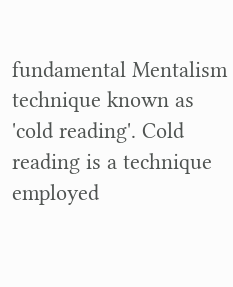fundamental Mentalism technique known as 'cold reading'. Cold reading is a technique employed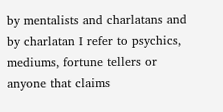by mentalists and charlatans and by charlatan I refer to psychics, mediums, fortune tellers or anyone that claims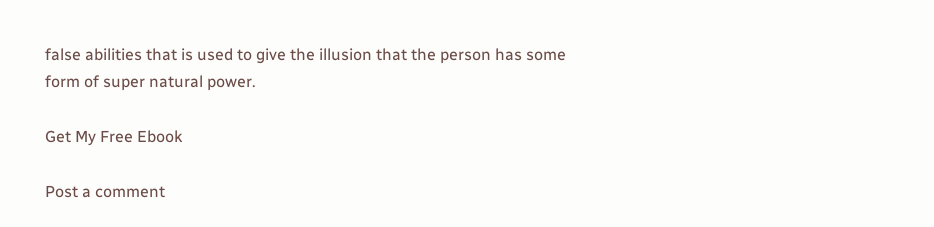false abilities that is used to give the illusion that the person has some form of super natural power.

Get My Free Ebook

Post a comment